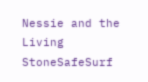Nessie and the Living StoneSafeSurf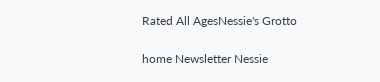Rated All AgesNessie's Grotto

home Newsletter Nessie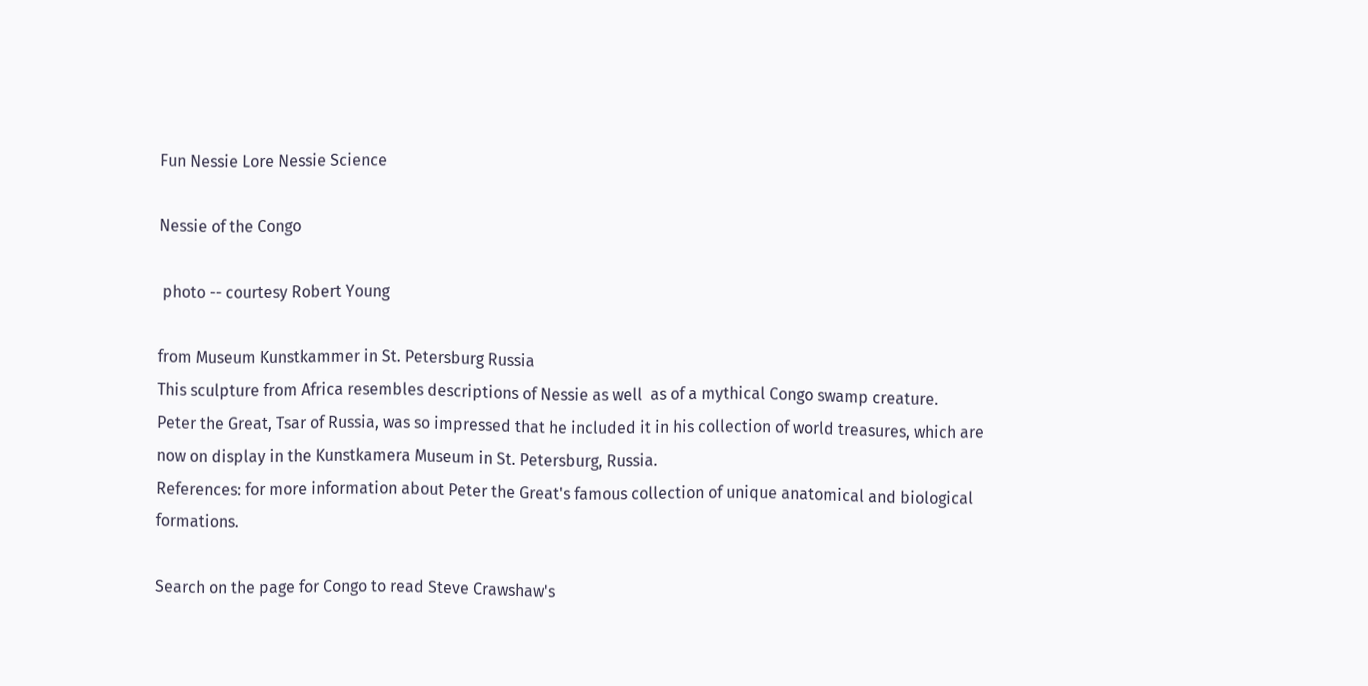Fun Nessie Lore Nessie Science

Nessie of the Congo

 photo -- courtesy Robert Young

from Museum Kunstkammer in St. Petersburg Russia
This sculpture from Africa resembles descriptions of Nessie as well  as of a mythical Congo swamp creature.  Peter the Great, Tsar of Russia, was so impressed that he included it in his collection of world treasures, which are now on display in the Kunstkamera Museum in St. Petersburg, Russia.
References: for more information about Peter the Great's famous collection of unique anatomical and biological formations.

Search on the page for Congo to read Steve Crawshaw's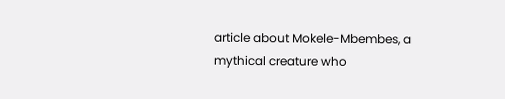article about Mokele-Mbembes, a mythical creature who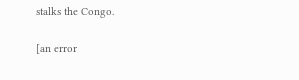stalks the Congo.

[an error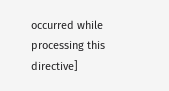occurred while processing this directive]